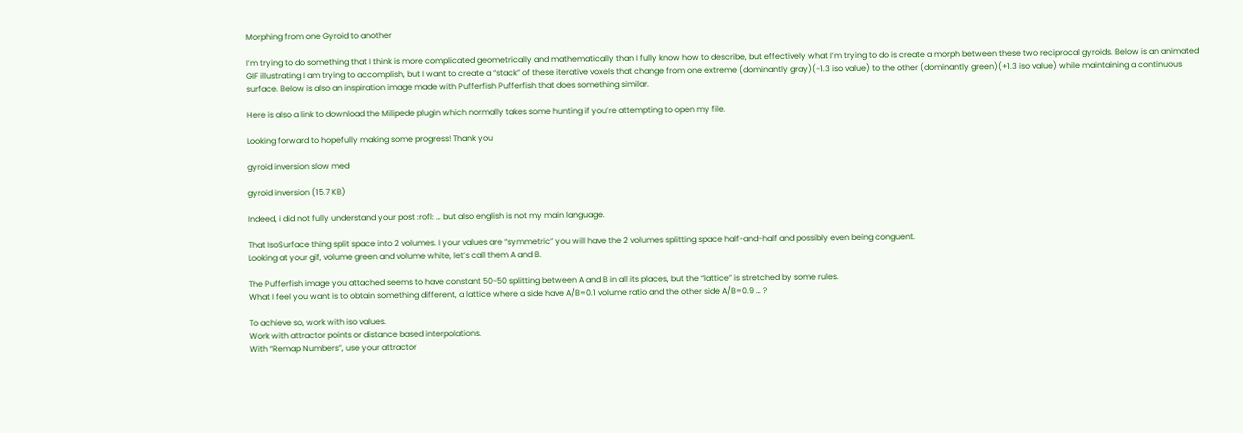Morphing from one Gyroid to another

I’m trying to do something that I think is more complicated geometrically and mathematically than I fully know how to describe, but effectively what I’m trying to do is create a morph between these two reciprocal gyroids. Below is an animated GIF illustrating I am trying to accomplish, but I want to create a “stack” of these iterative voxels that change from one extreme (dominantly gray)(-1.3 iso value) to the other (dominantly green)(+1.3 iso value) while maintaining a continuous surface. Below is also an inspiration image made with Pufferfish Pufferfish that does something similar.

Here is also a link to download the Milipede plugin which normally takes some hunting if you’re attempting to open my file.

Looking forward to hopefully making some progress! Thank you

gyroid inversion slow med

gyroid inversion (15.7 KB)

Indeed, i did not fully understand your post :rofl: … but also english is not my main language.

That IsoSurface thing split space into 2 volumes. I your values are “symmetric” you will have the 2 volumes splitting space half-and-half and possibly even being conguent.
Looking at your gif, volume green and volume white, let’s call them A and B.

The Pufferfish image you attached seems to have constant 50-50 splitting between A and B in all its places, but the “lattice” is stretched by some rules.
What I feel you want is to obtain something different, a lattice where a side have A/B=0.1 volume ratio and the other side A/B=0.9 … ?

To achieve so, work with iso values.
Work with attractor points or distance based interpolations.
With “Remap Numbers”, use your attractor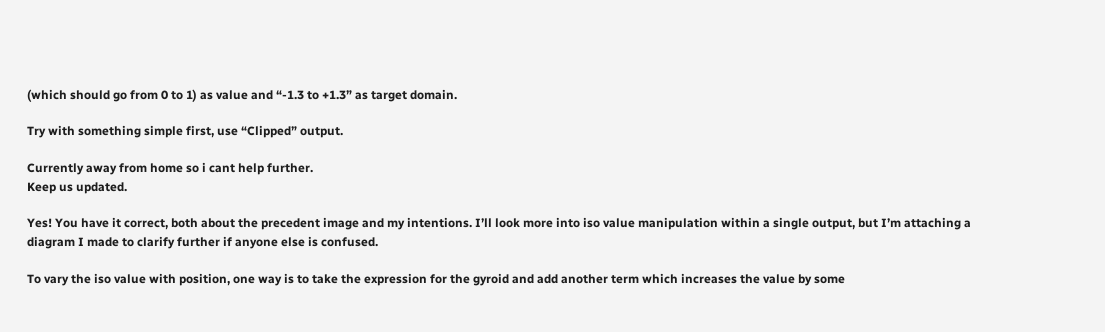(which should go from 0 to 1) as value and “-1.3 to +1.3” as target domain.

Try with something simple first, use “Clipped” output.

Currently away from home so i cant help further.
Keep us updated.

Yes! You have it correct, both about the precedent image and my intentions. I’ll look more into iso value manipulation within a single output, but I’m attaching a diagram I made to clarify further if anyone else is confused.

To vary the iso value with position, one way is to take the expression for the gyroid and add another term which increases the value by some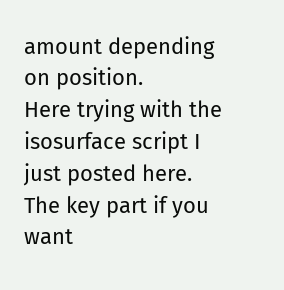amount depending on position.
Here trying with the isosurface script I just posted here.
The key part if you want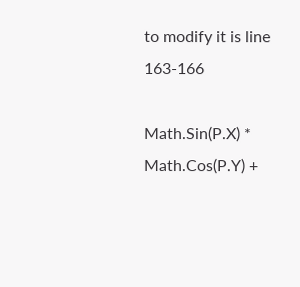to modify it is line 163-166

Math.Sin(P.X) * Math.Cos(P.Y) +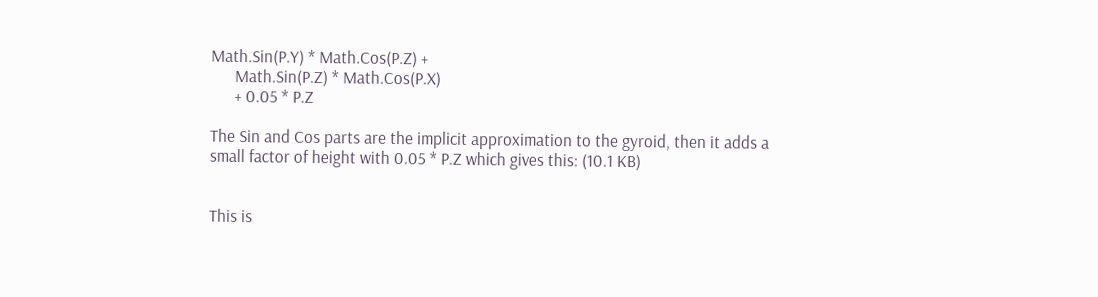Math.Sin(P.Y) * Math.Cos(P.Z) +
      Math.Sin(P.Z) * Math.Cos(P.X)
      + 0.05 * P.Z

The Sin and Cos parts are the implicit approximation to the gyroid, then it adds a small factor of height with 0.05 * P.Z which gives this: (10.1 KB)


This is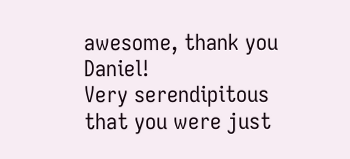awesome, thank you Daniel!
Very serendipitous that you were just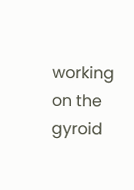working on the gyroid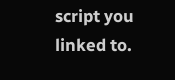script you linked to.